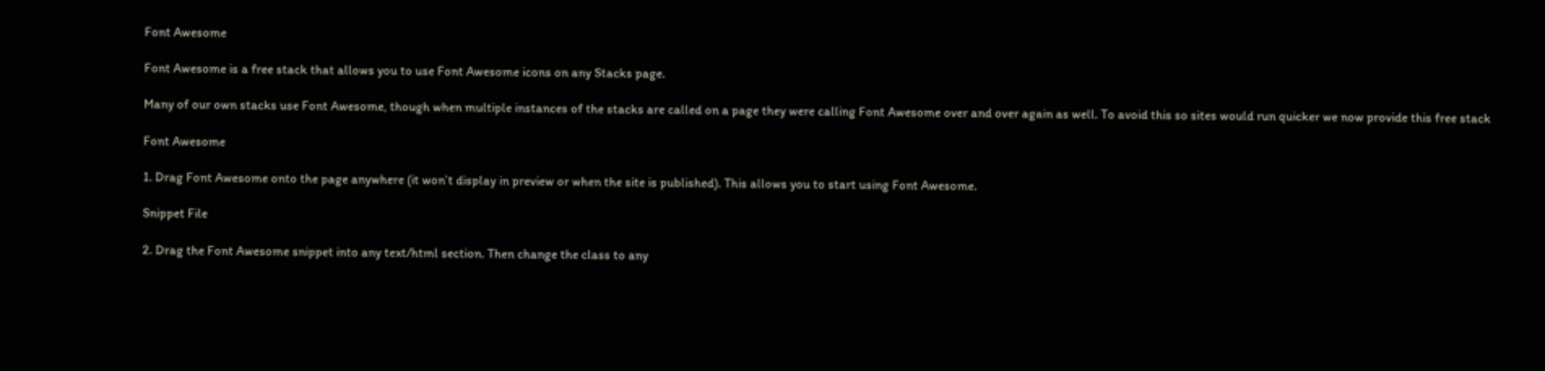Font Awesome

Font Awesome is a free stack that allows you to use Font Awesome icons on any Stacks page.

Many of our own stacks use Font Awesome, though when multiple instances of the stacks are called on a page they were calling Font Awesome over and over again as well. To avoid this so sites would run quicker we now provide this free stack

Font Awesome

1. Drag Font Awesome onto the page anywhere (it won’t display in preview or when the site is published). This allows you to start using Font Awesome.

Snippet File

2. Drag the Font Awesome snippet into any text/html section. Then change the class to any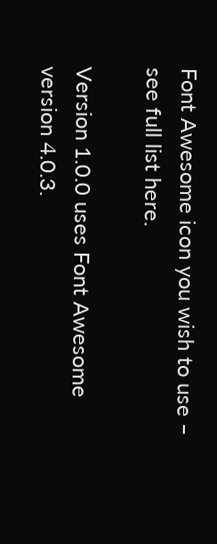Font Awesome icon you wish to use – see full list here.

Version 1.0.0 uses Font Awesome version 4.0.3.